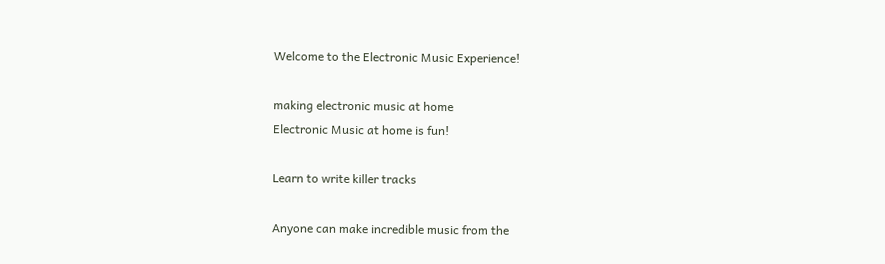Welcome to the Electronic Music Experience!

making electronic music at home
Electronic Music at home is fun!

Learn to write killer tracks

Anyone can make incredible music from the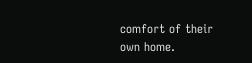comfort of their own home.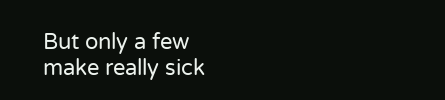But only a few make really sick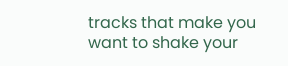tracks that make you want to shake your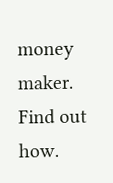money maker. Find out how.